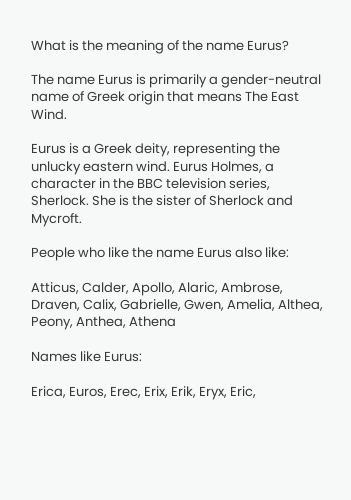What is the meaning of the name Eurus?

The name Eurus is primarily a gender-neutral name of Greek origin that means The East Wind.

Eurus is a Greek deity, representing the unlucky eastern wind. Eurus Holmes, a character in the BBC television series, Sherlock. She is the sister of Sherlock and Mycroft.

People who like the name Eurus also like:

Atticus, Calder, Apollo, Alaric, Ambrose, Draven, Calix, Gabrielle, Gwen, Amelia, Althea, Peony, Anthea, Athena

Names like Eurus:

Erica, Euros, Erec, Erix, Erik, Eryx, Eric,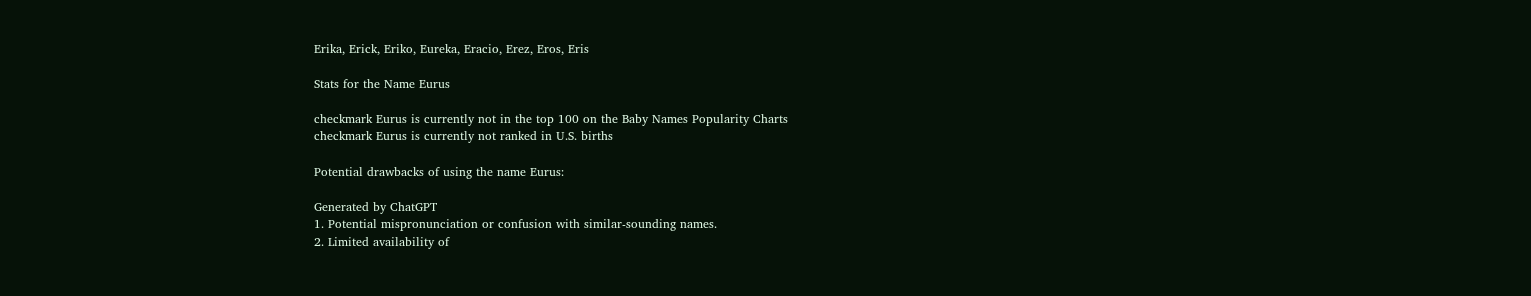Erika, Erick, Eriko, Eureka, Eracio, Erez, Eros, Eris

Stats for the Name Eurus

checkmark Eurus is currently not in the top 100 on the Baby Names Popularity Charts
checkmark Eurus is currently not ranked in U.S. births

Potential drawbacks of using the name Eurus:

Generated by ChatGPT
1. Potential mispronunciation or confusion with similar-sounding names.
2. Limited availability of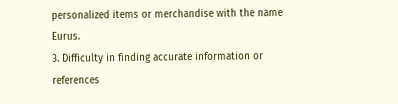personalized items or merchandise with the name Eurus.
3. Difficulty in finding accurate information or references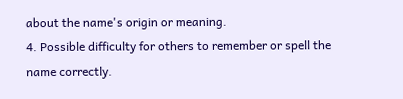about the name's origin or meaning.
4. Possible difficulty for others to remember or spell the name correctly.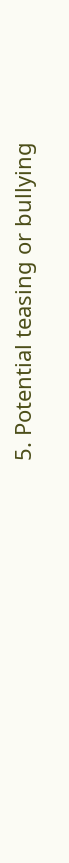5. Potential teasing or bullying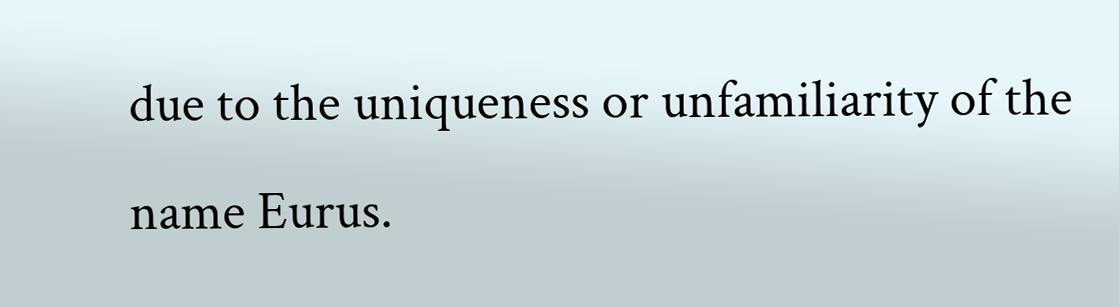due to the uniqueness or unfamiliarity of the name Eurus.